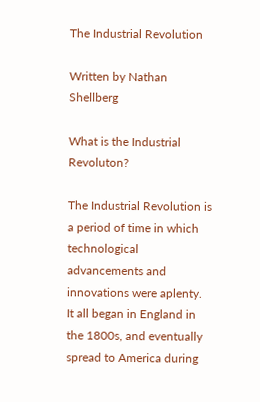The Industrial Revolution

Written by Nathan Shellberg

What is the Industrial Revoluton?

The Industrial Revolution is a period of time in which technological advancements and innovations were aplenty. It all began in England in the 1800s, and eventually spread to America during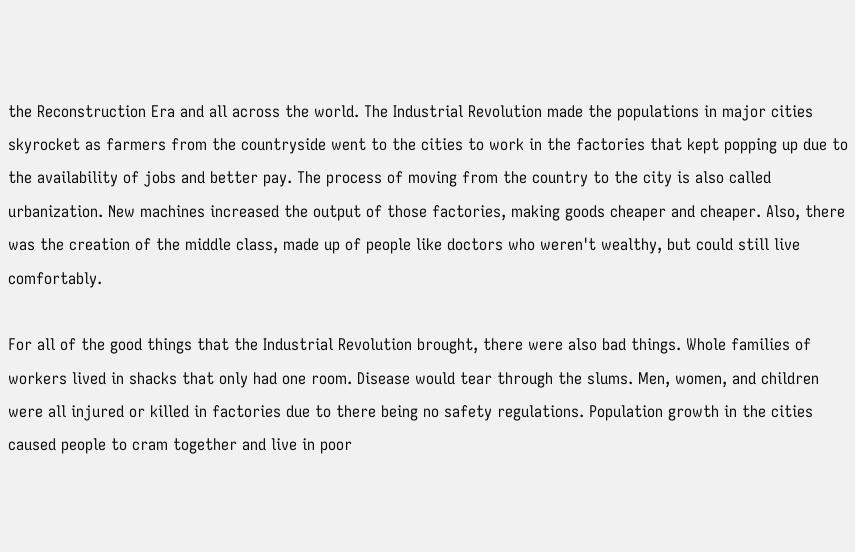the Reconstruction Era and all across the world. The Industrial Revolution made the populations in major cities skyrocket as farmers from the countryside went to the cities to work in the factories that kept popping up due to the availability of jobs and better pay. The process of moving from the country to the city is also called urbanization. New machines increased the output of those factories, making goods cheaper and cheaper. Also, there was the creation of the middle class, made up of people like doctors who weren't wealthy, but could still live comfortably.

For all of the good things that the Industrial Revolution brought, there were also bad things. Whole families of workers lived in shacks that only had one room. Disease would tear through the slums. Men, women, and children were all injured or killed in factories due to there being no safety regulations. Population growth in the cities caused people to cram together and live in poor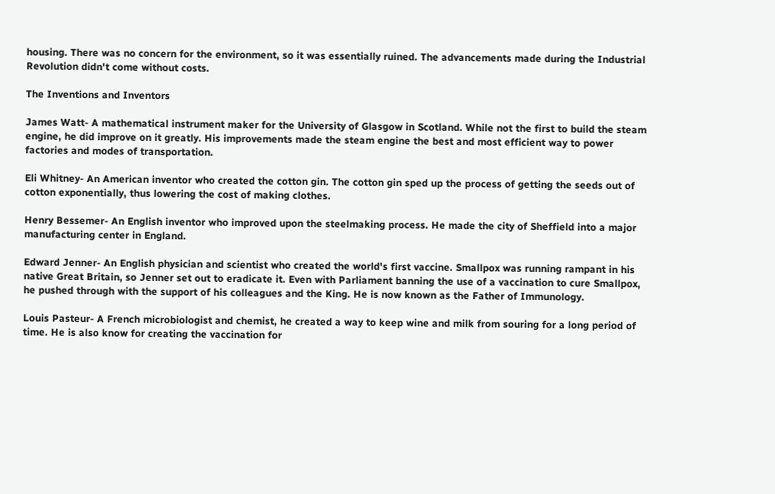housing. There was no concern for the environment, so it was essentially ruined. The advancements made during the Industrial Revolution didn't come without costs.

The Inventions and Inventors

James Watt- A mathematical instrument maker for the University of Glasgow in Scotland. While not the first to build the steam engine, he did improve on it greatly. His improvements made the steam engine the best and most efficient way to power factories and modes of transportation.

Eli Whitney- An American inventor who created the cotton gin. The cotton gin sped up the process of getting the seeds out of cotton exponentially, thus lowering the cost of making clothes.

Henry Bessemer- An English inventor who improved upon the steelmaking process. He made the city of Sheffield into a major manufacturing center in England.

Edward Jenner- An English physician and scientist who created the world's first vaccine. Smallpox was running rampant in his native Great Britain, so Jenner set out to eradicate it. Even with Parliament banning the use of a vaccination to cure Smallpox, he pushed through with the support of his colleagues and the King. He is now known as the Father of Immunology.

Louis Pasteur- A French microbiologist and chemist, he created a way to keep wine and milk from souring for a long period of time. He is also know for creating the vaccination for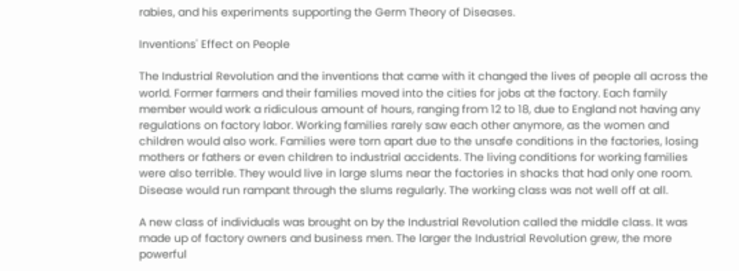rabies, and his experiments supporting the Germ Theory of Diseases.

Inventions' Effect on People

The Industrial Revolution and the inventions that came with it changed the lives of people all across the world. Former farmers and their families moved into the cities for jobs at the factory. Each family member would work a ridiculous amount of hours, ranging from 12 to 18, due to England not having any regulations on factory labor. Working families rarely saw each other anymore, as the women and children would also work. Families were torn apart due to the unsafe conditions in the factories, losing mothers or fathers or even children to industrial accidents. The living conditions for working families were also terrible. They would live in large slums near the factories in shacks that had only one room. Disease would run rampant through the slums regularly. The working class was not well off at all.

A new class of individuals was brought on by the Industrial Revolution called the middle class. It was made up of factory owners and business men. The larger the Industrial Revolution grew, the more powerful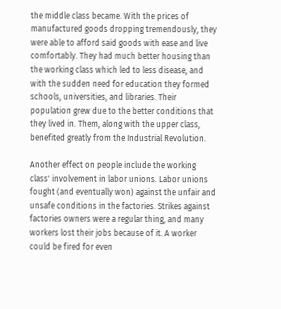the middle class became. With the prices of manufactured goods dropping tremendously, they were able to afford said goods with ease and live comfortably. They had much better housing than the working class which led to less disease, and with the sudden need for education they formed schools, universities, and libraries. Their population grew due to the better conditions that they lived in. Them, along with the upper class, benefited greatly from the Industrial Revolution.

Another effect on people include the working class' involvement in labor unions. Labor unions fought (and eventually won) against the unfair and unsafe conditions in the factories. Strikes against factories owners were a regular thing, and many workers lost their jobs because of it. A worker could be fired for even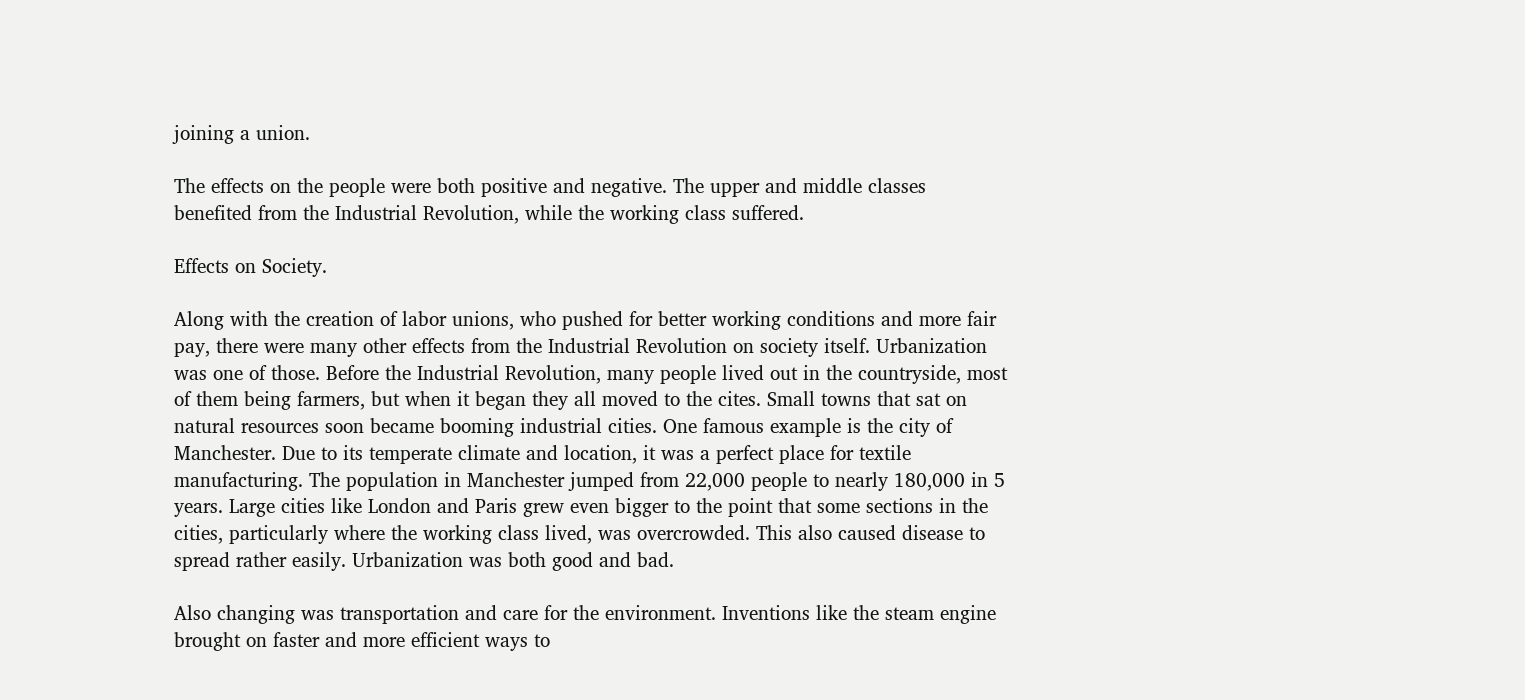joining a union.

The effects on the people were both positive and negative. The upper and middle classes benefited from the Industrial Revolution, while the working class suffered.

Effects on Society.

Along with the creation of labor unions, who pushed for better working conditions and more fair pay, there were many other effects from the Industrial Revolution on society itself. Urbanization was one of those. Before the Industrial Revolution, many people lived out in the countryside, most of them being farmers, but when it began they all moved to the cites. Small towns that sat on natural resources soon became booming industrial cities. One famous example is the city of Manchester. Due to its temperate climate and location, it was a perfect place for textile manufacturing. The population in Manchester jumped from 22,000 people to nearly 180,000 in 5 years. Large cities like London and Paris grew even bigger to the point that some sections in the cities, particularly where the working class lived, was overcrowded. This also caused disease to spread rather easily. Urbanization was both good and bad.

Also changing was transportation and care for the environment. Inventions like the steam engine brought on faster and more efficient ways to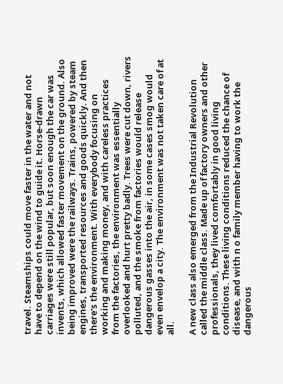travel. Steamships could move faster in the water and not have to depend on the wind to guide it. Horse-drawn carriages were still popular, but soon enough the car was invents, which allowed faster movement on the ground. Also being improved were the railways. Trains, powered by steam engines, transported resources and goods quickly. And then there's the environment. With everybody focusing on working and making money, and with careless practices from the factories, the environment was essentially overlooked and hurt pretty badly. Trees were cut down, rivers polluted, and the smoke from factories would release dangerous gasses into the air, in some cases smog would even envelop a city. The environment was not taken care of at all.

A new class also emerged from the Industrial Revolution called the middle class. Made up of factory owners and other professionals, they lived comfortably in good living conditions. These living conditions reduced the chance of disease, and with n o family member having to work the dangerous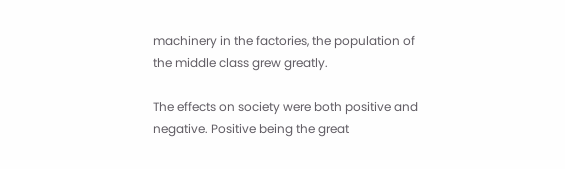machinery in the factories, the population of the middle class grew greatly.

The effects on society were both positive and negative. Positive being the great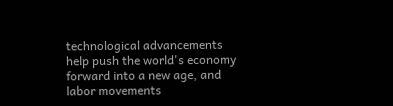technological advancements help push the world's economy forward into a new age, and labor movements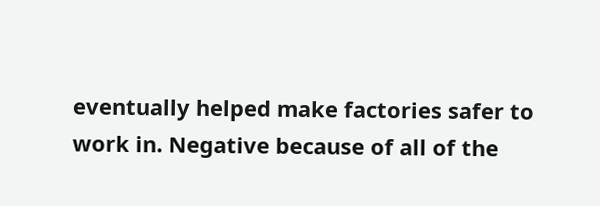eventually helped make factories safer to work in. Negative because of all of the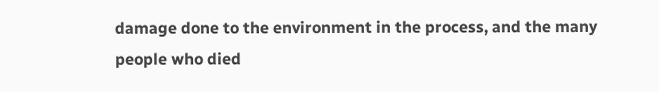damage done to the environment in the process, and the many people who died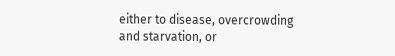either to disease, overcrowding and starvation, or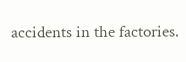accidents in the factories.